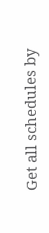Get all schedules by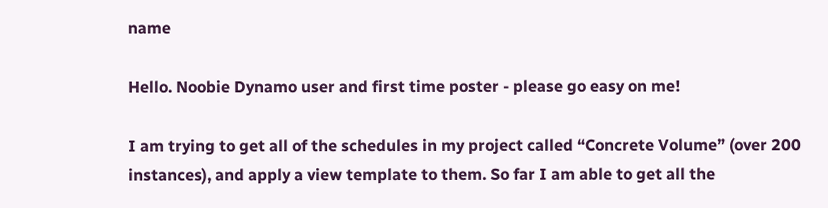name

Hello. Noobie Dynamo user and first time poster - please go easy on me!

I am trying to get all of the schedules in my project called “Concrete Volume” (over 200 instances), and apply a view template to them. So far I am able to get all the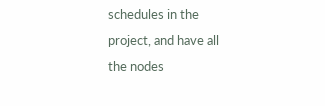schedules in the project, and have all the nodes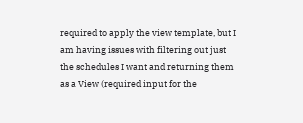required to apply the view template, but I am having issues with filtering out just the schedules I want and returning them as a View (required input for the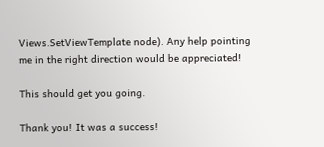Views.SetViewTemplate node). Any help pointing me in the right direction would be appreciated!

This should get you going.

Thank you! It was a success!